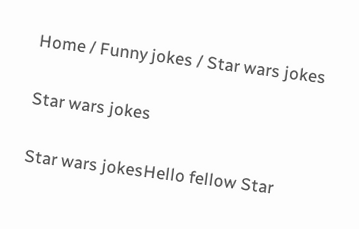Home / Funny jokes / Star wars jokes

Star wars jokes

Star wars jokesHello fellow Star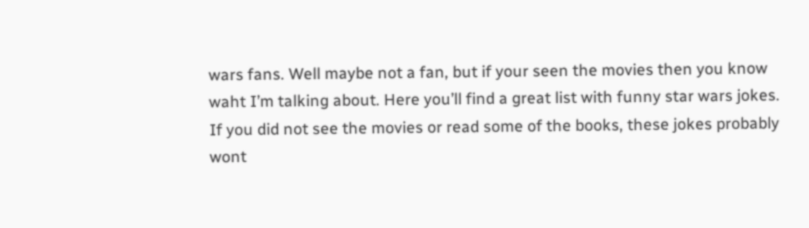wars fans. Well maybe not a fan, but if your seen the movies then you know waht I’m talking about. Here you’ll find a great list with funny star wars jokes. If you did not see the movies or read some of the books, these jokes probably wont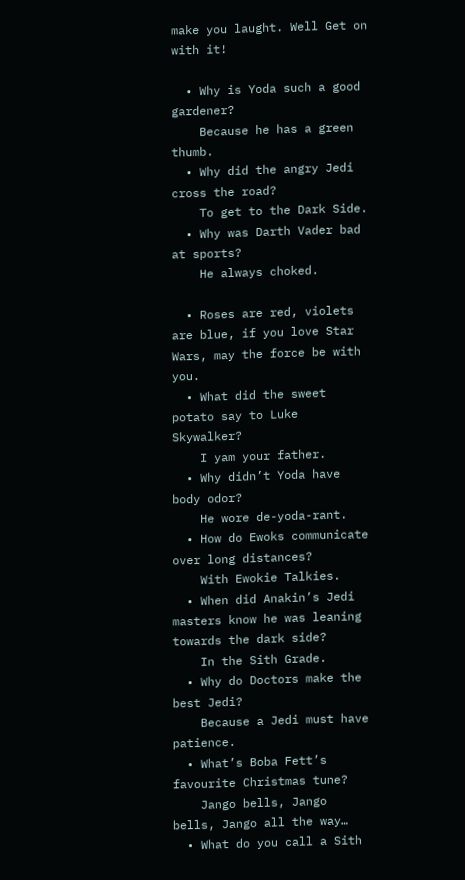make you laught. Well Get on with it!

  • Why is Yoda such a good gardener?
    Because he has a green thumb.
  • Why did the angry Jedi cross the road?
    To get to the Dark Side.
  • Why was Darth Vader bad at sports?
    He always choked.

  • Roses are red, violets are blue, if you love Star Wars, may the force be with you.
  • What did the sweet potato say to Luke Skywalker?
    I yam your father.
  • Why didn’t Yoda have body odor?
    He wore de-yoda-rant.
  • How do Ewoks communicate over long distances?
    With Ewokie Talkies.
  • When did Anakin’s Jedi masters know he was leaning towards the dark side?
    In the Sith Grade.
  • Why do Doctors make the best Jedi?
    Because a Jedi must have patience.
  • What’s Boba Fett’s favourite Christmas tune?
    Jango bells, Jango bells, Jango all the way…
  • What do you call a Sith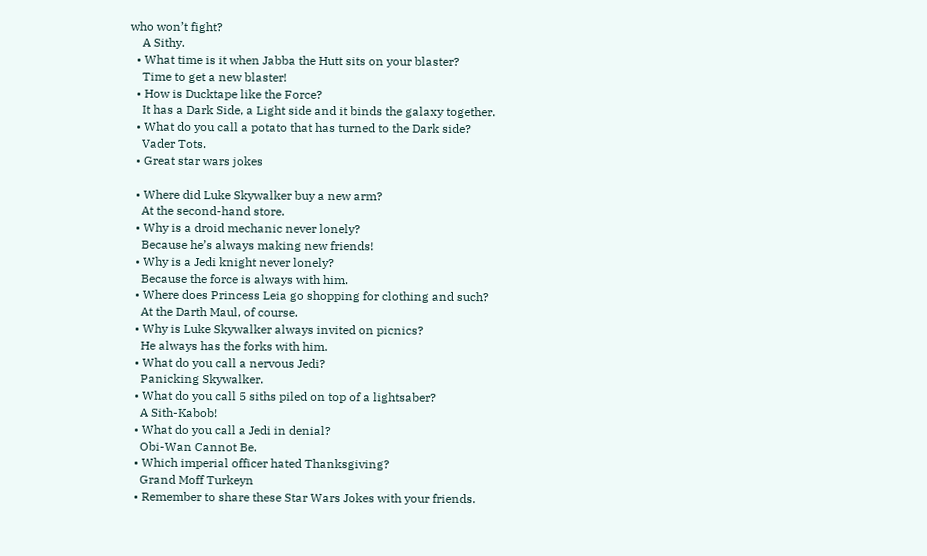who won’t fight?
    A Sithy.
  • What time is it when Jabba the Hutt sits on your blaster?
    Time to get a new blaster!
  • How is Ducktape like the Force?
    It has a Dark Side, a Light side and it binds the galaxy together.
  • What do you call a potato that has turned to the Dark side?
    Vader Tots.
  • Great star wars jokes

  • Where did Luke Skywalker buy a new arm?
    At the second-hand store.
  • Why is a droid mechanic never lonely?
    Because he’s always making new friends!
  • Why is a Jedi knight never lonely?
    Because the force is always with him.
  • Where does Princess Leia go shopping for clothing and such?
    At the Darth Maul, of course.
  • Why is Luke Skywalker always invited on picnics?
    He always has the forks with him.
  • What do you call a nervous Jedi?
    Panicking Skywalker.
  • What do you call 5 siths piled on top of a lightsaber?
    A Sith-Kabob!
  • What do you call a Jedi in denial?
    Obi-Wan Cannot Be.
  • Which imperial officer hated Thanksgiving?
    Grand Moff Turkeyn
  • Remember to share these Star Wars Jokes with your friends.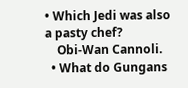• Which Jedi was also a pasty chef?
    Obi-Wan Cannoli.
  • What do Gungans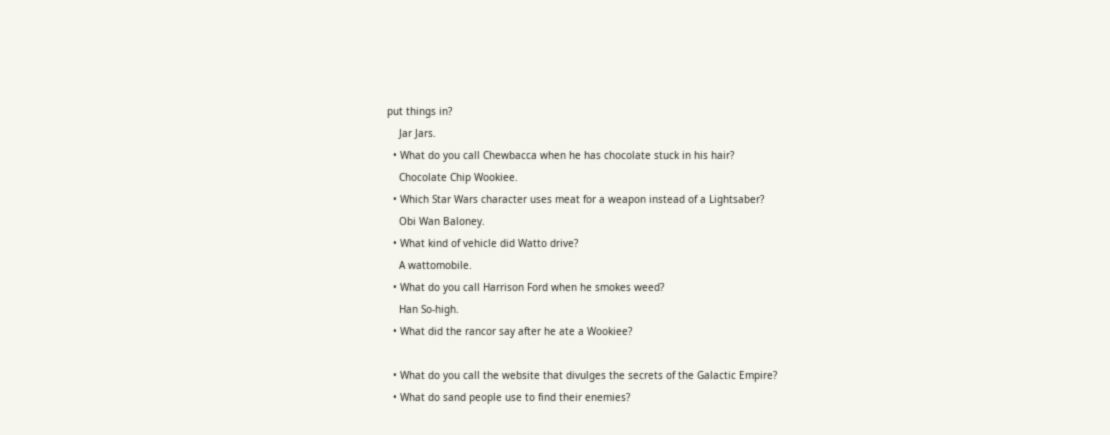put things in?
    Jar Jars.
  • What do you call Chewbacca when he has chocolate stuck in his hair?
    Chocolate Chip Wookiee.
  • Which Star Wars character uses meat for a weapon instead of a Lightsaber?
    Obi Wan Baloney.
  • What kind of vehicle did Watto drive?
    A wattomobile.
  • What do you call Harrison Ford when he smokes weed?
    Han So-high.
  • What did the rancor say after he ate a Wookiee?

  • What do you call the website that divulges the secrets of the Galactic Empire?
  • What do sand people use to find their enemies?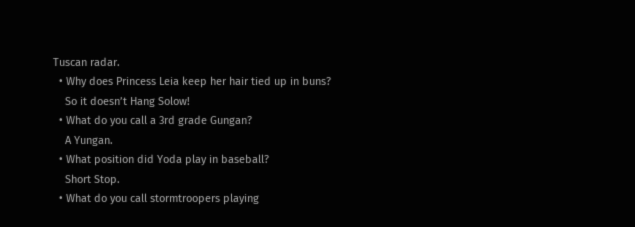Tuscan radar.
  • Why does Princess Leia keep her hair tied up in buns?
    So it doesn’t Hang Solow!
  • What do you call a 3rd grade Gungan?
    A Yungan.
  • What position did Yoda play in baseball?
    Short Stop.
  • What do you call stormtroopers playing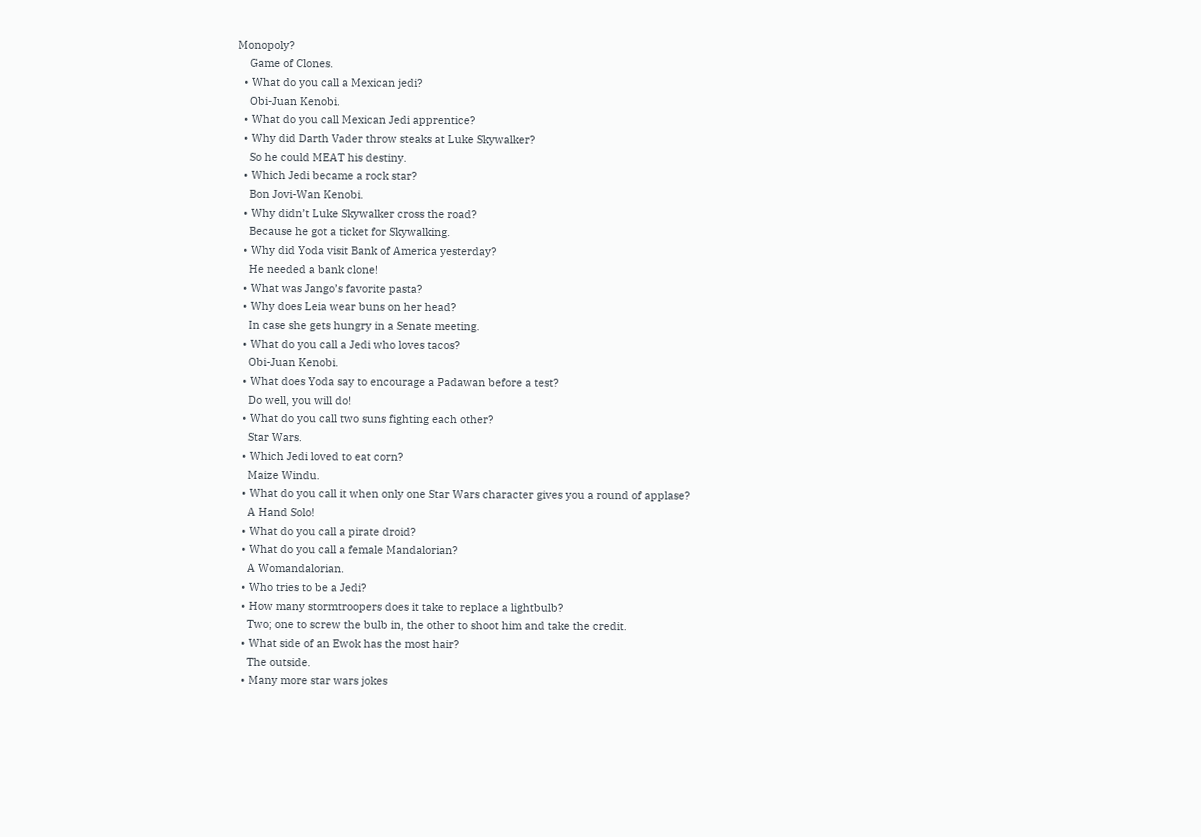Monopoly?
    Game of Clones.
  • What do you call a Mexican jedi?
    Obi-Juan Kenobi.
  • What do you call Mexican Jedi apprentice?
  • Why did Darth Vader throw steaks at Luke Skywalker?
    So he could MEAT his destiny.
  • Which Jedi became a rock star?
    Bon Jovi-Wan Kenobi.
  • Why didn’t Luke Skywalker cross the road?
    Because he got a ticket for Skywalking.
  • Why did Yoda visit Bank of America yesterday?
    He needed a bank clone!
  • What was Jango’s favorite pasta?
  • Why does Leia wear buns on her head?
    In case she gets hungry in a Senate meeting.
  • What do you call a Jedi who loves tacos?
    Obi-Juan Kenobi.
  • What does Yoda say to encourage a Padawan before a test?
    Do well, you will do!
  • What do you call two suns fighting each other?
    Star Wars.
  • Which Jedi loved to eat corn?
    Maize Windu.
  • What do you call it when only one Star Wars character gives you a round of applase?
    A Hand Solo!
  • What do you call a pirate droid?
  • What do you call a female Mandalorian?
    A Womandalorian.
  • Who tries to be a Jedi?
  • How many stormtroopers does it take to replace a lightbulb?
    Two; one to screw the bulb in, the other to shoot him and take the credit.
  • What side of an Ewok has the most hair?
    The outside.
  • Many more star wars jokes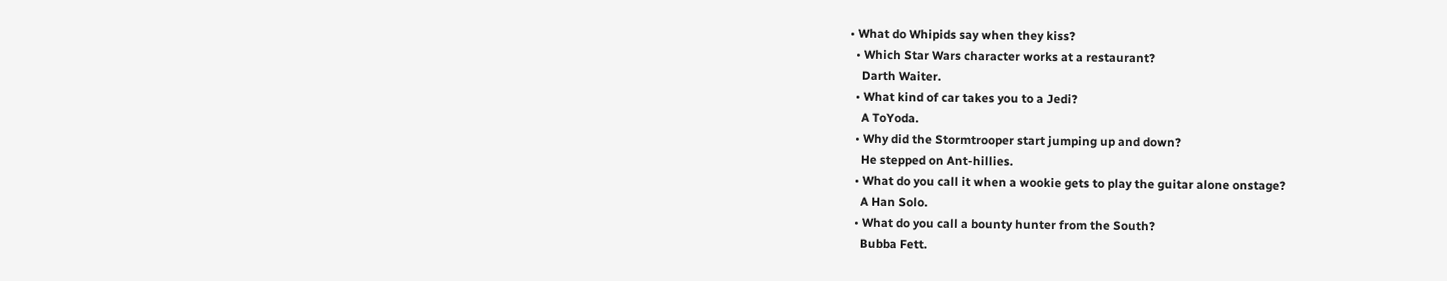• What do Whipids say when they kiss?
  • Which Star Wars character works at a restaurant?
    Darth Waiter.
  • What kind of car takes you to a Jedi?
    A ToYoda.
  • Why did the Stormtrooper start jumping up and down?
    He stepped on Ant-hillies.
  • What do you call it when a wookie gets to play the guitar alone onstage?
    A Han Solo.
  • What do you call a bounty hunter from the South?
    Bubba Fett.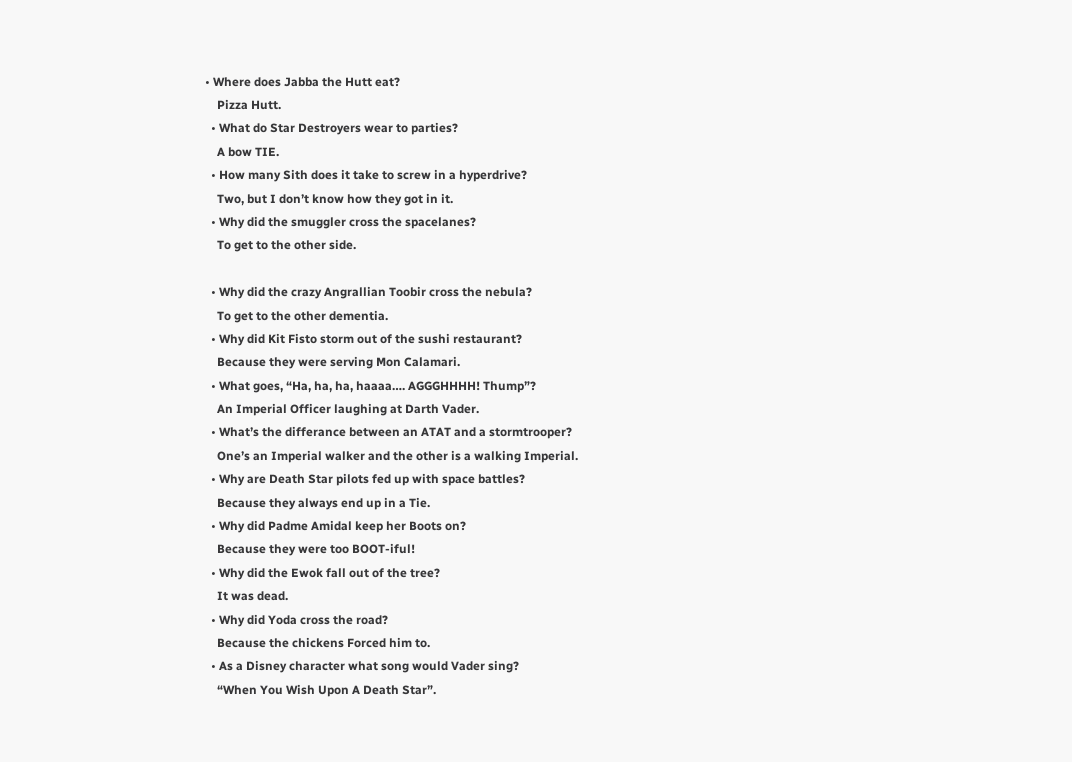• Where does Jabba the Hutt eat?
    Pizza Hutt.
  • What do Star Destroyers wear to parties?
    A bow TIE.
  • How many Sith does it take to screw in a hyperdrive?
    Two, but I don’t know how they got in it.
  • Why did the smuggler cross the spacelanes?
    To get to the other side.

  • Why did the crazy Angrallian Toobir cross the nebula?
    To get to the other dementia.
  • Why did Kit Fisto storm out of the sushi restaurant?
    Because they were serving Mon Calamari.
  • What goes, “Ha, ha, ha, haaaa…. AGGGHHHH! Thump”?
    An Imperial Officer laughing at Darth Vader.
  • What’s the differance between an ATAT and a stormtrooper?
    One’s an Imperial walker and the other is a walking Imperial.
  • Why are Death Star pilots fed up with space battles?
    Because they always end up in a Tie.
  • Why did Padme Amidal keep her Boots on?
    Because they were too BOOT-iful!
  • Why did the Ewok fall out of the tree?
    It was dead.
  • Why did Yoda cross the road?
    Because the chickens Forced him to.
  • As a Disney character what song would Vader sing?
    “When You Wish Upon A Death Star”.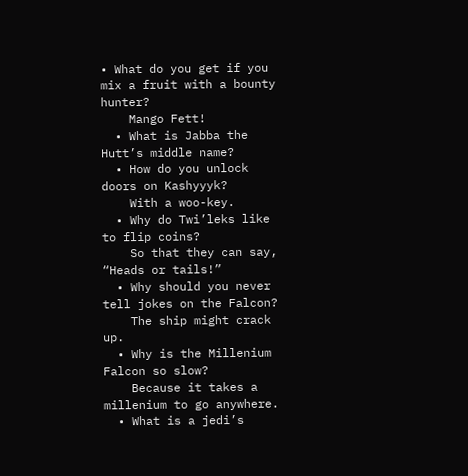• What do you get if you mix a fruit with a bounty hunter?
    Mango Fett!
  • What is Jabba the Hutt’s middle name?
  • How do you unlock doors on Kashyyyk?
    With a woo-key.
  • Why do Twi’leks like to flip coins?
    So that they can say, “Heads or tails!”
  • Why should you never tell jokes on the Falcon?
    The ship might crack up.
  • Why is the Millenium Falcon so slow?
    Because it takes a millenium to go anywhere.
  • What is a jedi’s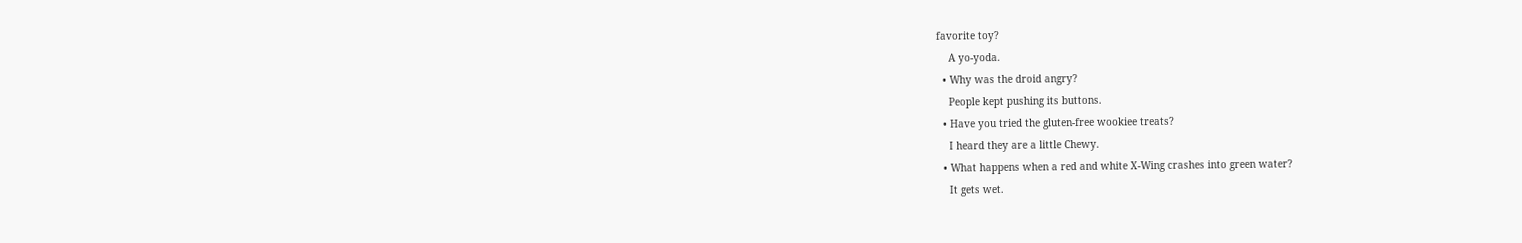favorite toy?
    A yo-yoda.
  • Why was the droid angry?
    People kept pushing its buttons.
  • Have you tried the gluten-free wookiee treats?
    I heard they are a little Chewy.
  • What happens when a red and white X-Wing crashes into green water?
    It gets wet.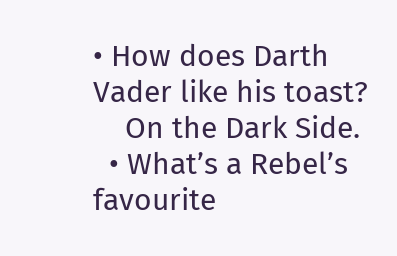• How does Darth Vader like his toast?
    On the Dark Side.
  • What’s a Rebel’s favourite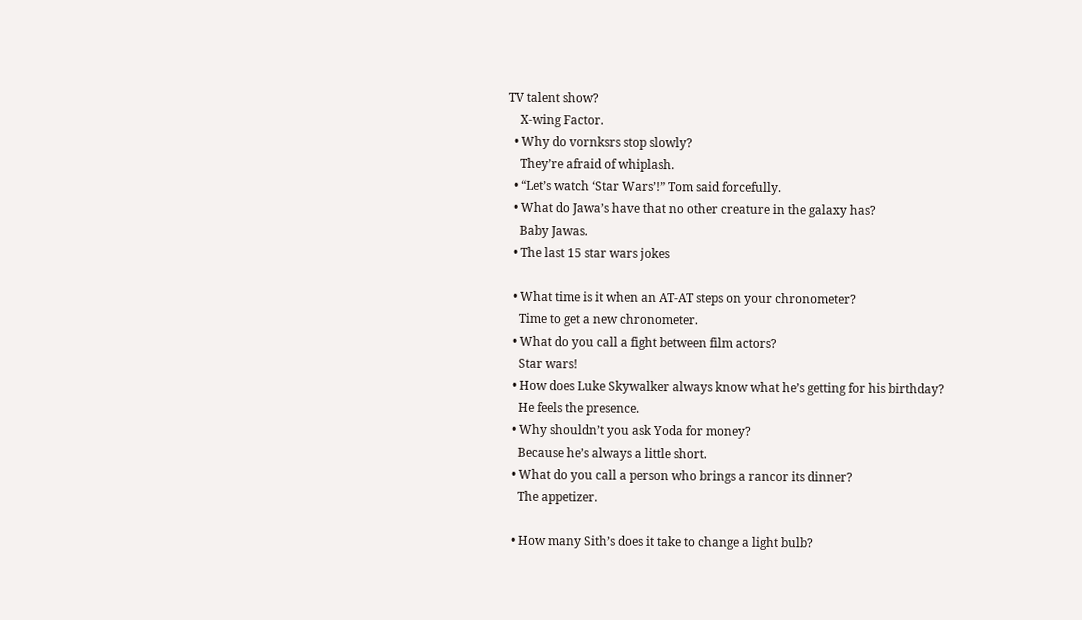TV talent show?
    X-wing Factor.
  • Why do vornksrs stop slowly?
    They’re afraid of whiplash.
  • “Let’s watch ‘Star Wars’!” Tom said forcefully.
  • What do Jawa’s have that no other creature in the galaxy has?
    Baby Jawas.
  • The last 15 star wars jokes

  • What time is it when an AT-AT steps on your chronometer?
    Time to get a new chronometer.
  • What do you call a fight between film actors?
    Star wars!
  • How does Luke Skywalker always know what he’s getting for his birthday?
    He feels the presence.
  • Why shouldn’t you ask Yoda for money?
    Because he’s always a little short.
  • What do you call a person who brings a rancor its dinner?
    The appetizer.

  • How many Sith’s does it take to change a light bulb?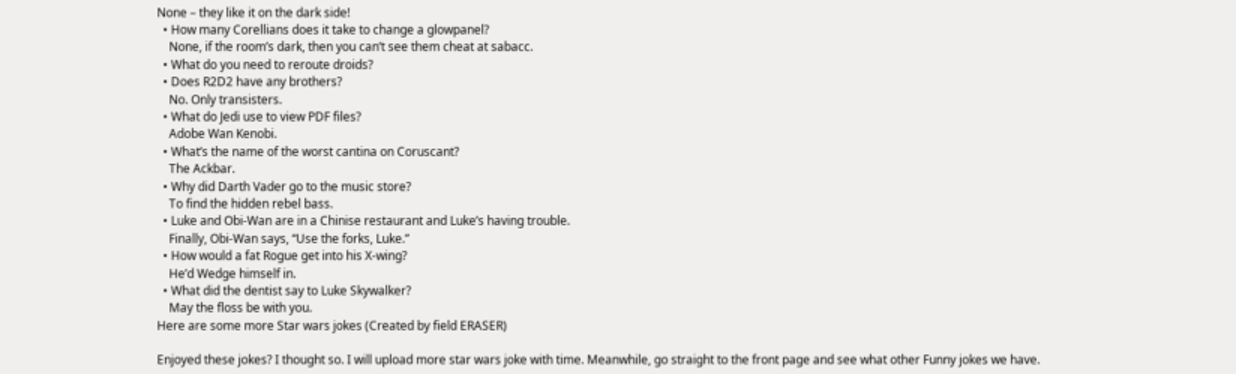None – they like it on the dark side!
  • How many Corellians does it take to change a glowpanel?
    None, if the room’s dark, then you can’t see them cheat at sabacc.
  • What do you need to reroute droids?
  • Does R2D2 have any brothers?
    No. Only transisters.
  • What do Jedi use to view PDF files?
    Adobe Wan Kenobi.
  • What’s the name of the worst cantina on Coruscant?
    The Ackbar.
  • Why did Darth Vader go to the music store?
    To find the hidden rebel bass.
  • Luke and Obi-Wan are in a Chinise restaurant and Luke’s having trouble.
    Finally, Obi-Wan says, “Use the forks, Luke.”
  • How would a fat Rogue get into his X-wing?
    He’d Wedge himself in.
  • What did the dentist say to Luke Skywalker?
    May the floss be with you.
Here are some more Star wars jokes (Created by field ERASER)

Enjoyed these jokes? I thought so. I will upload more star wars joke with time. Meanwhile, go straight to the front page and see what other Funny jokes we have.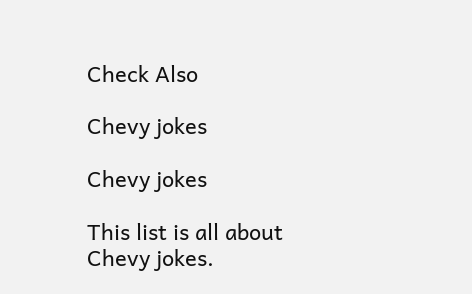Check Also

Chevy jokes

Chevy jokes

This list is all about Chevy jokes.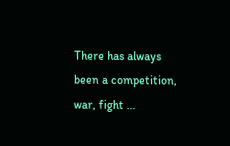There has always been a competition, war, fight …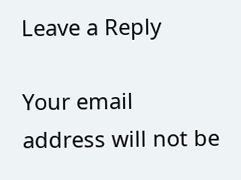Leave a Reply

Your email address will not be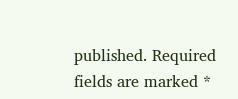published. Required fields are marked *